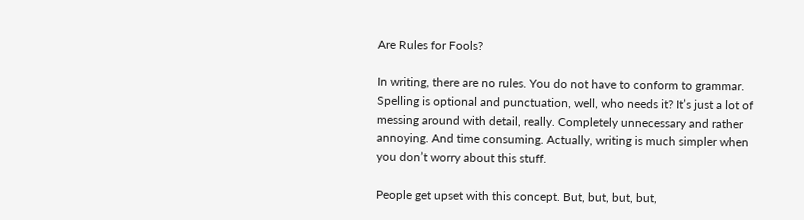Are Rules for Fools?

In writing, there are no rules. You do not have to conform to grammar. Spelling is optional and punctuation, well, who needs it? It’s just a lot of messing around with detail, really. Completely unnecessary and rather annoying. And time consuming. Actually, writing is much simpler when you don’t worry about this stuff.

People get upset with this concept. But, but, but, but,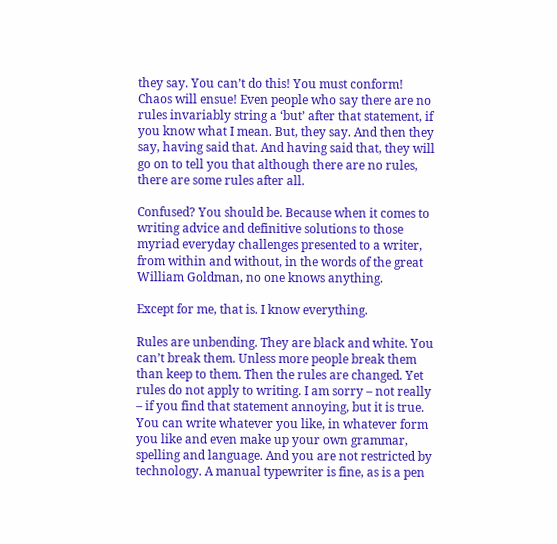they say. You can’t do this! You must conform! Chaos will ensue! Even people who say there are no rules invariably string a ‘but’ after that statement, if you know what I mean. But, they say. And then they say, having said that. And having said that, they will go on to tell you that although there are no rules, there are some rules after all.

Confused? You should be. Because when it comes to writing advice and definitive solutions to those myriad everyday challenges presented to a writer, from within and without, in the words of the great William Goldman, no one knows anything.

Except for me, that is. I know everything.

Rules are unbending. They are black and white. You can’t break them. Unless more people break them than keep to them. Then the rules are changed. Yet rules do not apply to writing. I am sorry – not really – if you find that statement annoying, but it is true. You can write whatever you like, in whatever form you like and even make up your own grammar, spelling and language. And you are not restricted by technology. A manual typewriter is fine, as is a pen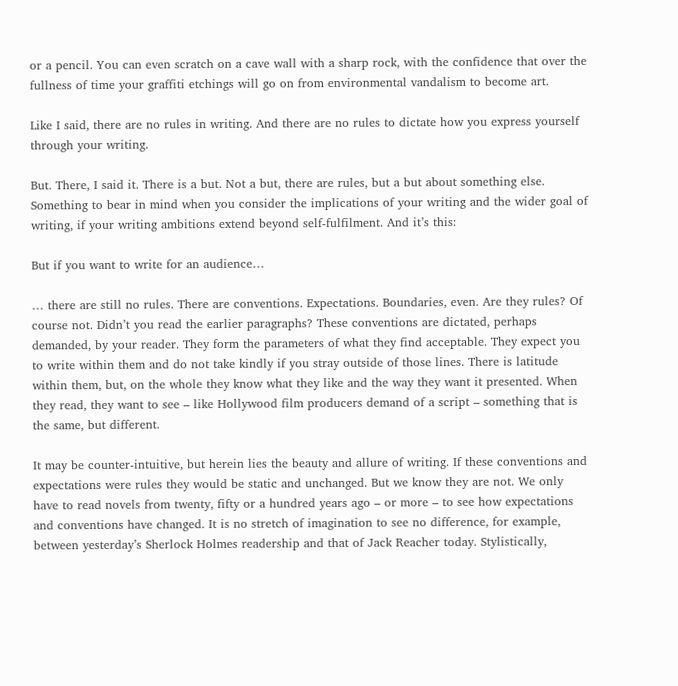or a pencil. You can even scratch on a cave wall with a sharp rock, with the confidence that over the fullness of time your graffiti etchings will go on from environmental vandalism to become art.

Like I said, there are no rules in writing. And there are no rules to dictate how you express yourself through your writing.

But. There, I said it. There is a but. Not a but, there are rules, but a but about something else. Something to bear in mind when you consider the implications of your writing and the wider goal of writing, if your writing ambitions extend beyond self-fulfilment. And it’s this:

But if you want to write for an audience…

… there are still no rules. There are conventions. Expectations. Boundaries, even. Are they rules? Of course not. Didn’t you read the earlier paragraphs? These conventions are dictated, perhaps demanded, by your reader. They form the parameters of what they find acceptable. They expect you to write within them and do not take kindly if you stray outside of those lines. There is latitude within them, but, on the whole they know what they like and the way they want it presented. When they read, they want to see – like Hollywood film producers demand of a script – something that is the same, but different.

It may be counter-intuitive, but herein lies the beauty and allure of writing. If these conventions and expectations were rules they would be static and unchanged. But we know they are not. We only have to read novels from twenty, fifty or a hundred years ago – or more – to see how expectations and conventions have changed. It is no stretch of imagination to see no difference, for example, between yesterday’s Sherlock Holmes readership and that of Jack Reacher today. Stylistically,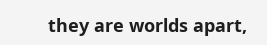they are worlds apart,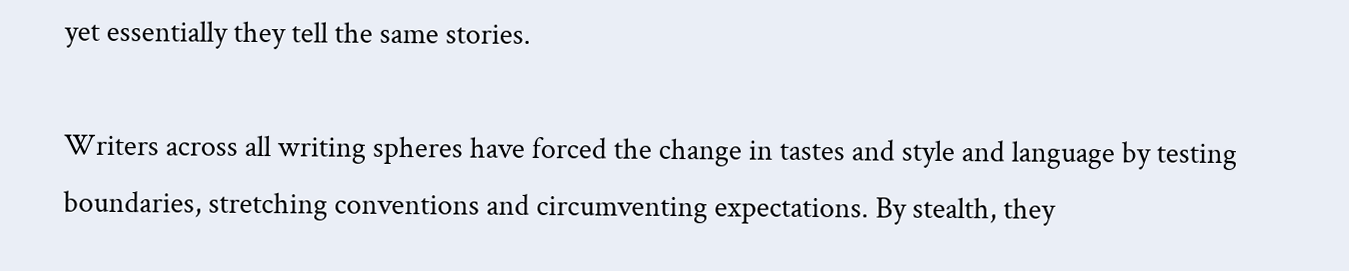yet essentially they tell the same stories.

Writers across all writing spheres have forced the change in tastes and style and language by testing boundaries, stretching conventions and circumventing expectations. By stealth, they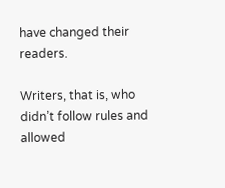have changed their readers.

Writers, that is, who didn’t follow rules and allowed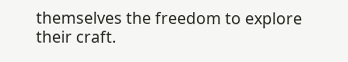themselves the freedom to explore their craft.